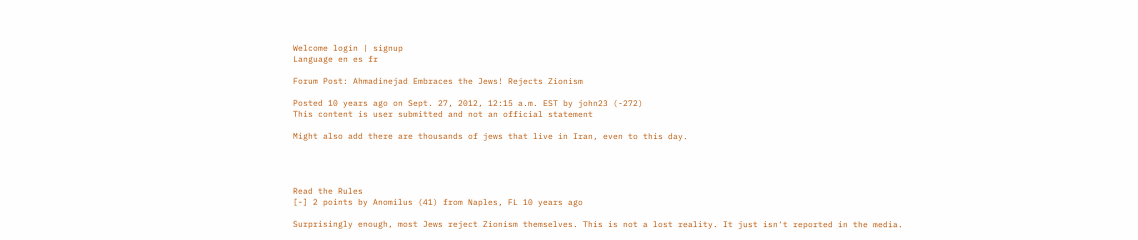Welcome login | signup
Language en es fr

Forum Post: Ahmadinejad Embraces the Jews! Rejects Zionism

Posted 10 years ago on Sept. 27, 2012, 12:15 a.m. EST by john23 (-272)
This content is user submitted and not an official statement

Might also add there are thousands of jews that live in Iran, even to this day.




Read the Rules
[-] 2 points by Anomilus (41) from Naples, FL 10 years ago

Surprisingly enough, most Jews reject Zionism themselves. This is not a lost reality. It just isn't reported in the media.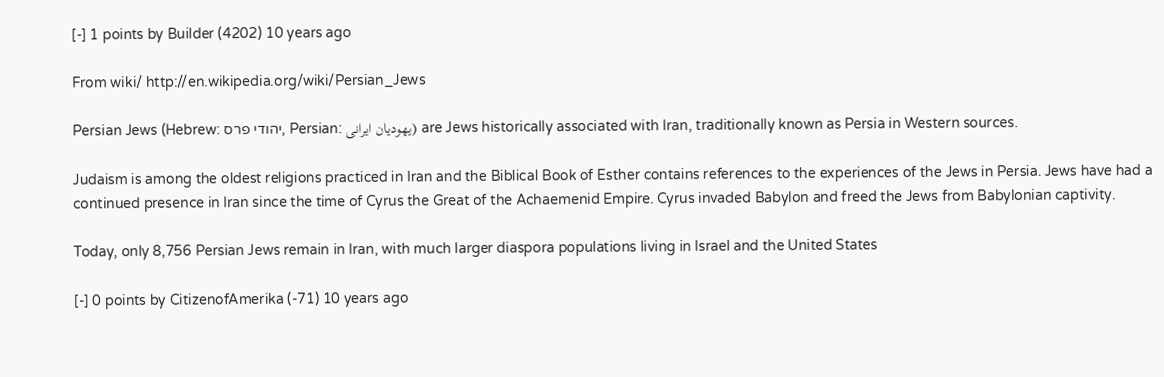[-] 1 points by Builder (4202) 10 years ago

From wiki/ http://en.wikipedia.org/wiki/Persian_Jews

Persian Jews (Hebrew: יהודי פרס, Persian: یهودیان ایرانی) are Jews historically associated with Iran, traditionally known as Persia in Western sources.

Judaism is among the oldest religions practiced in Iran and the Biblical Book of Esther contains references to the experiences of the Jews in Persia. Jews have had a continued presence in Iran since the time of Cyrus the Great of the Achaemenid Empire. Cyrus invaded Babylon and freed the Jews from Babylonian captivity.

Today, only 8,756 Persian Jews remain in Iran, with much larger diaspora populations living in Israel and the United States

[-] 0 points by CitizenofAmerika (-71) 10 years ago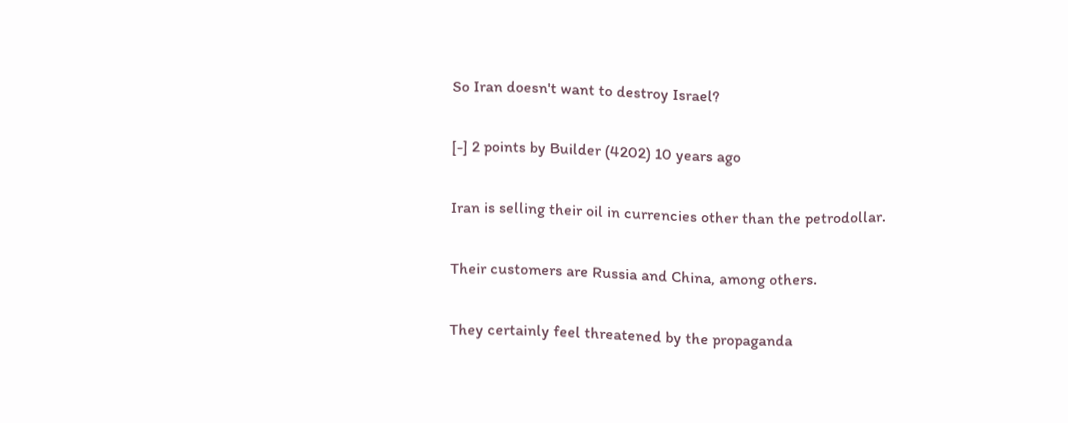So Iran doesn't want to destroy Israel?

[-] 2 points by Builder (4202) 10 years ago

Iran is selling their oil in currencies other than the petrodollar.

Their customers are Russia and China, among others.

They certainly feel threatened by the propaganda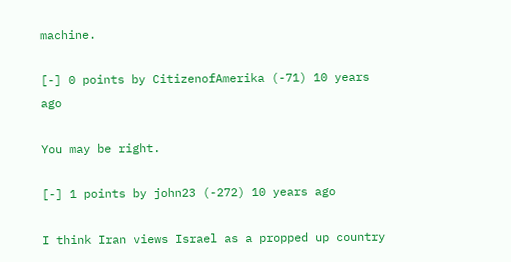machine.

[-] 0 points by CitizenofAmerika (-71) 10 years ago

You may be right.

[-] 1 points by john23 (-272) 10 years ago

I think Iran views Israel as a propped up country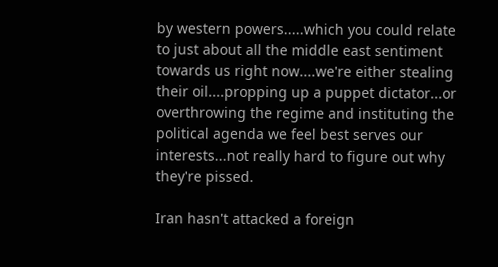by western powers.....which you could relate to just about all the middle east sentiment towards us right now....we're either stealing their oil....propping up a puppet dictator...or overthrowing the regime and instituting the political agenda we feel best serves our interests...not really hard to figure out why they're pissed.

Iran hasn't attacked a foreign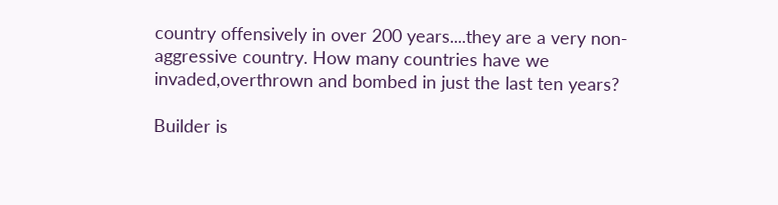country offensively in over 200 years....they are a very non-aggressive country. How many countries have we invaded,overthrown and bombed in just the last ten years?

Builder is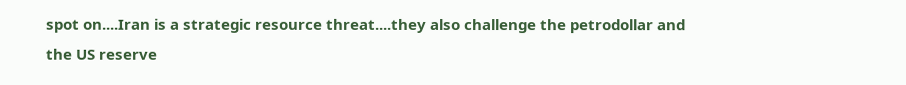spot on....Iran is a strategic resource threat....they also challenge the petrodollar and the US reserve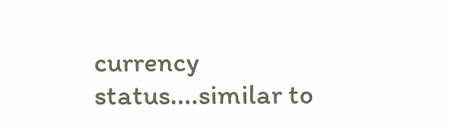currency status....similar to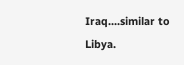Iraq....similar to Libya.